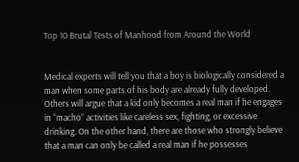Top 10 Brutal Tests of Manhood from Around the World


Medical experts will tell you that a boy is biologically considered a man when some parts of his body are already fully developed. Others will argue that a kid only becomes a real man if he engages in “macho” activities like careless sex, fighting, or excessive drinking. On the other hand, there are those who strongly believe that a man can only be called a real man if he possesses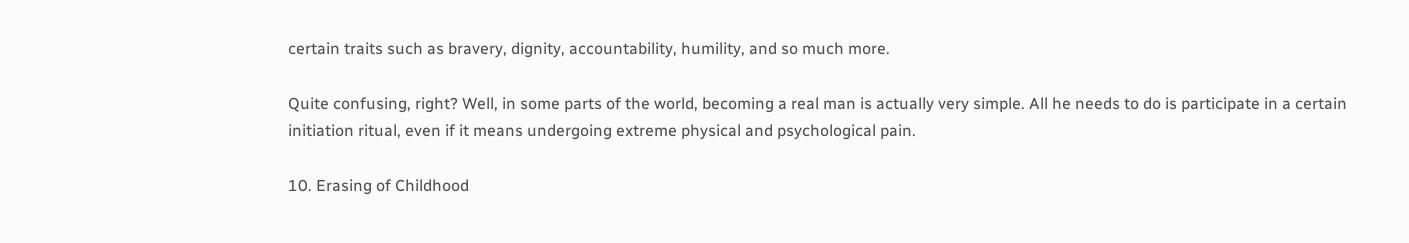certain traits such as bravery, dignity, accountability, humility, and so much more.

Quite confusing, right? Well, in some parts of the world, becoming a real man is actually very simple. All he needs to do is participate in a certain initiation ritual, even if it means undergoing extreme physical and psychological pain.

10. Erasing of Childhood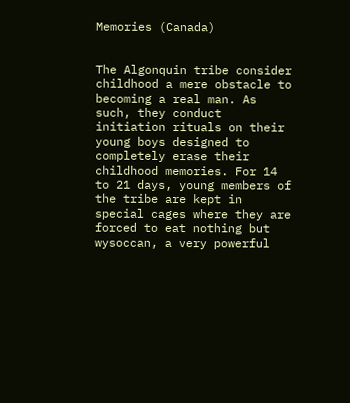Memories (Canada)


The Algonquin tribe consider childhood a mere obstacle to becoming a real man. As such, they conduct initiation rituals on their young boys designed to completely erase their childhood memories. For 14 to 21 days, young members of the tribe are kept in special cages where they are forced to eat nothing but wysoccan, a very powerful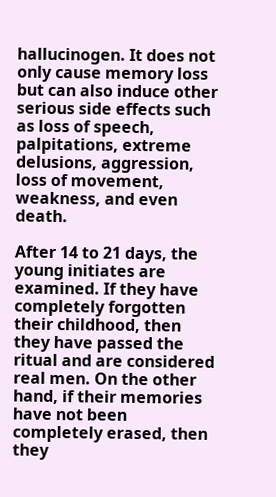hallucinogen. It does not only cause memory loss but can also induce other serious side effects such as loss of speech, palpitations, extreme delusions, aggression, loss of movement, weakness, and even death.

After 14 to 21 days, the young initiates are examined. If they have completely forgotten their childhood, then they have passed the ritual and are considered real men. On the other hand, if their memories have not been completely erased, then they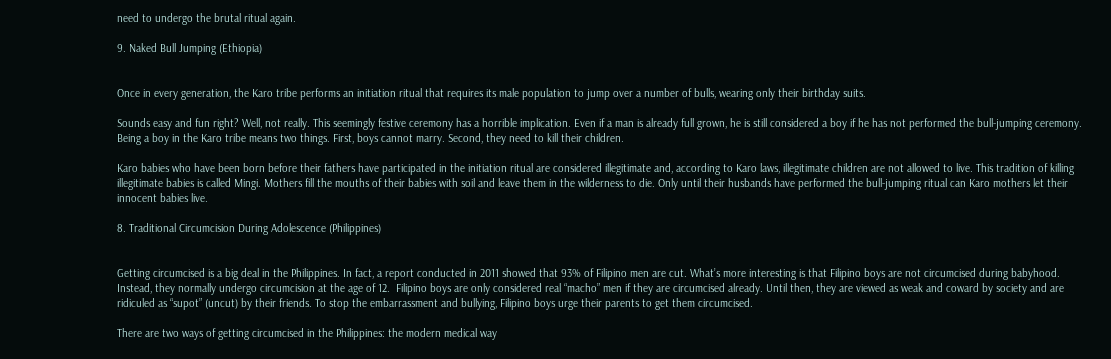need to undergo the brutal ritual again.

9. Naked Bull Jumping (Ethiopia)


Once in every generation, the Karo tribe performs an initiation ritual that requires its male population to jump over a number of bulls, wearing only their birthday suits.

Sounds easy and fun right? Well, not really. This seemingly festive ceremony has a horrible implication. Even if a man is already full grown, he is still considered a boy if he has not performed the bull-jumping ceremony. Being a boy in the Karo tribe means two things. First, boys cannot marry. Second, they need to kill their children.

Karo babies who have been born before their fathers have participated in the initiation ritual are considered illegitimate and, according to Karo laws, illegitimate children are not allowed to live. This tradition of killing illegitimate babies is called Mingi. Mothers fill the mouths of their babies with soil and leave them in the wilderness to die. Only until their husbands have performed the bull-jumping ritual can Karo mothers let their innocent babies live.

8. Traditional Circumcision During Adolescence (Philippines)


Getting circumcised is a big deal in the Philippines. In fact, a report conducted in 2011 showed that 93% of Filipino men are cut. What’s more interesting is that Filipino boys are not circumcised during babyhood. Instead, they normally undergo circumcision at the age of 12.  Filipino boys are only considered real “macho” men if they are circumcised already. Until then, they are viewed as weak and coward by society and are ridiculed as “supot” (uncut) by their friends. To stop the embarrassment and bullying, Filipino boys urge their parents to get them circumcised.

There are two ways of getting circumcised in the Philippines: the modern medical way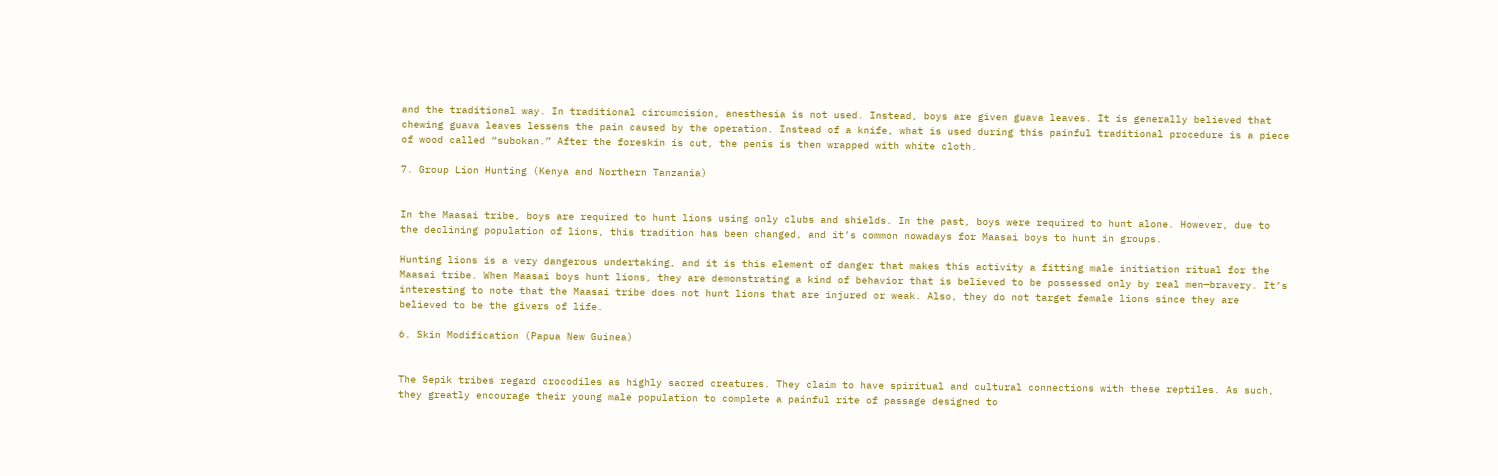and the traditional way. In traditional circumcision, anesthesia is not used. Instead, boys are given guava leaves. It is generally believed that chewing guava leaves lessens the pain caused by the operation. Instead of a knife, what is used during this painful traditional procedure is a piece of wood called “subokan.” After the foreskin is cut, the penis is then wrapped with white cloth.

7. Group Lion Hunting (Kenya and Northern Tanzania)


In the Maasai tribe, boys are required to hunt lions using only clubs and shields. In the past, boys were required to hunt alone. However, due to the declining population of lions, this tradition has been changed, and it’s common nowadays for Maasai boys to hunt in groups.

Hunting lions is a very dangerous undertaking, and it is this element of danger that makes this activity a fitting male initiation ritual for the Maasai tribe. When Maasai boys hunt lions, they are demonstrating a kind of behavior that is believed to be possessed only by real men—bravery. It’s interesting to note that the Maasai tribe does not hunt lions that are injured or weak. Also, they do not target female lions since they are believed to be the givers of life.

6. Skin Modification (Papua New Guinea)


The Sepik tribes regard crocodiles as highly sacred creatures. They claim to have spiritual and cultural connections with these reptiles. As such, they greatly encourage their young male population to complete a painful rite of passage designed to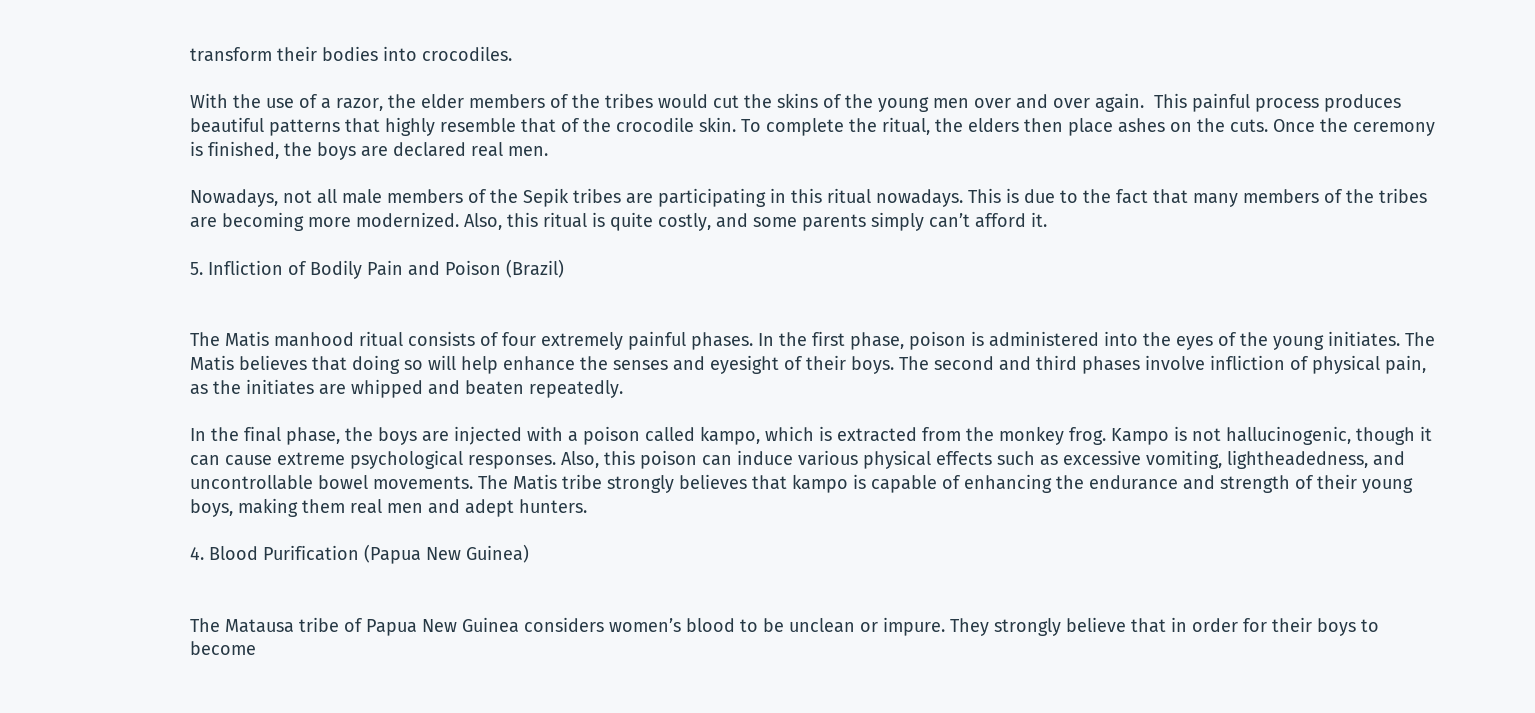transform their bodies into crocodiles.

With the use of a razor, the elder members of the tribes would cut the skins of the young men over and over again.  This painful process produces beautiful patterns that highly resemble that of the crocodile skin. To complete the ritual, the elders then place ashes on the cuts. Once the ceremony is finished, the boys are declared real men.

Nowadays, not all male members of the Sepik tribes are participating in this ritual nowadays. This is due to the fact that many members of the tribes are becoming more modernized. Also, this ritual is quite costly, and some parents simply can’t afford it.

5. Infliction of Bodily Pain and Poison (Brazil)


The Matis manhood ritual consists of four extremely painful phases. In the first phase, poison is administered into the eyes of the young initiates. The Matis believes that doing so will help enhance the senses and eyesight of their boys. The second and third phases involve infliction of physical pain, as the initiates are whipped and beaten repeatedly.

In the final phase, the boys are injected with a poison called kampo, which is extracted from the monkey frog. Kampo is not hallucinogenic, though it can cause extreme psychological responses. Also, this poison can induce various physical effects such as excessive vomiting, lightheadedness, and uncontrollable bowel movements. The Matis tribe strongly believes that kampo is capable of enhancing the endurance and strength of their young boys, making them real men and adept hunters.

4. Blood Purification (Papua New Guinea)


The Matausa tribe of Papua New Guinea considers women’s blood to be unclean or impure. They strongly believe that in order for their boys to become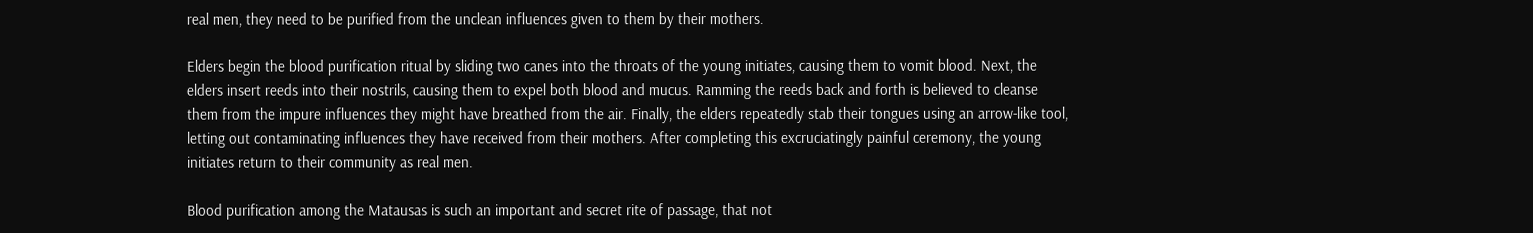real men, they need to be purified from the unclean influences given to them by their mothers.

Elders begin the blood purification ritual by sliding two canes into the throats of the young initiates, causing them to vomit blood. Next, the elders insert reeds into their nostrils, causing them to expel both blood and mucus. Ramming the reeds back and forth is believed to cleanse them from the impure influences they might have breathed from the air. Finally, the elders repeatedly stab their tongues using an arrow-like tool, letting out contaminating influences they have received from their mothers. After completing this excruciatingly painful ceremony, the young initiates return to their community as real men.

Blood purification among the Matausas is such an important and secret rite of passage, that not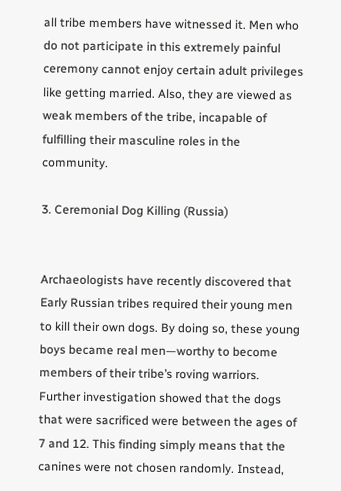all tribe members have witnessed it. Men who do not participate in this extremely painful ceremony cannot enjoy certain adult privileges like getting married. Also, they are viewed as weak members of the tribe, incapable of fulfilling their masculine roles in the community.

3. Ceremonial Dog Killing (Russia)


Archaeologists have recently discovered that Early Russian tribes required their young men to kill their own dogs. By doing so, these young boys became real men—worthy to become members of their tribe’s roving warriors.  Further investigation showed that the dogs that were sacrificed were between the ages of 7 and 12. This finding simply means that the canines were not chosen randomly. Instead,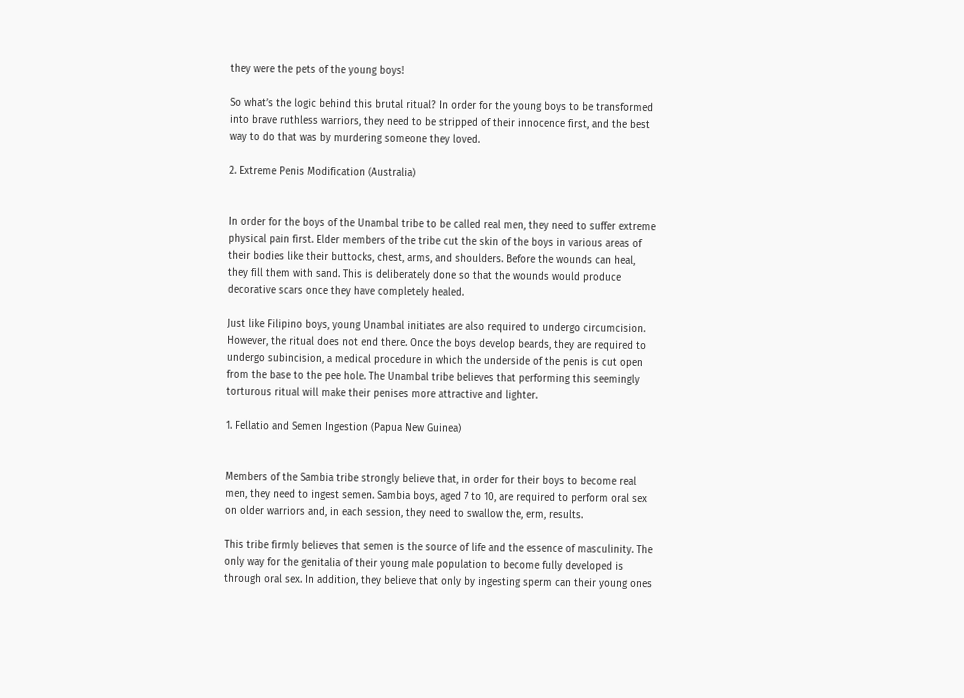they were the pets of the young boys!

So what’s the logic behind this brutal ritual? In order for the young boys to be transformed into brave ruthless warriors, they need to be stripped of their innocence first, and the best way to do that was by murdering someone they loved.

2. Extreme Penis Modification (Australia)


In order for the boys of the Unambal tribe to be called real men, they need to suffer extreme physical pain first. Elder members of the tribe cut the skin of the boys in various areas of their bodies like their buttocks, chest, arms, and shoulders. Before the wounds can heal, they fill them with sand. This is deliberately done so that the wounds would produce decorative scars once they have completely healed.

Just like Filipino boys, young Unambal initiates are also required to undergo circumcision. However, the ritual does not end there. Once the boys develop beards, they are required to undergo subincision, a medical procedure in which the underside of the penis is cut open from the base to the pee hole. The Unambal tribe believes that performing this seemingly torturous ritual will make their penises more attractive and lighter.

1. Fellatio and Semen Ingestion (Papua New Guinea)


Members of the Sambia tribe strongly believe that, in order for their boys to become real men, they need to ingest semen. Sambia boys, aged 7 to 10, are required to perform oral sex on older warriors and, in each session, they need to swallow the, erm, results.

This tribe firmly believes that semen is the source of life and the essence of masculinity. The only way for the genitalia of their young male population to become fully developed is through oral sex. In addition, they believe that only by ingesting sperm can their young ones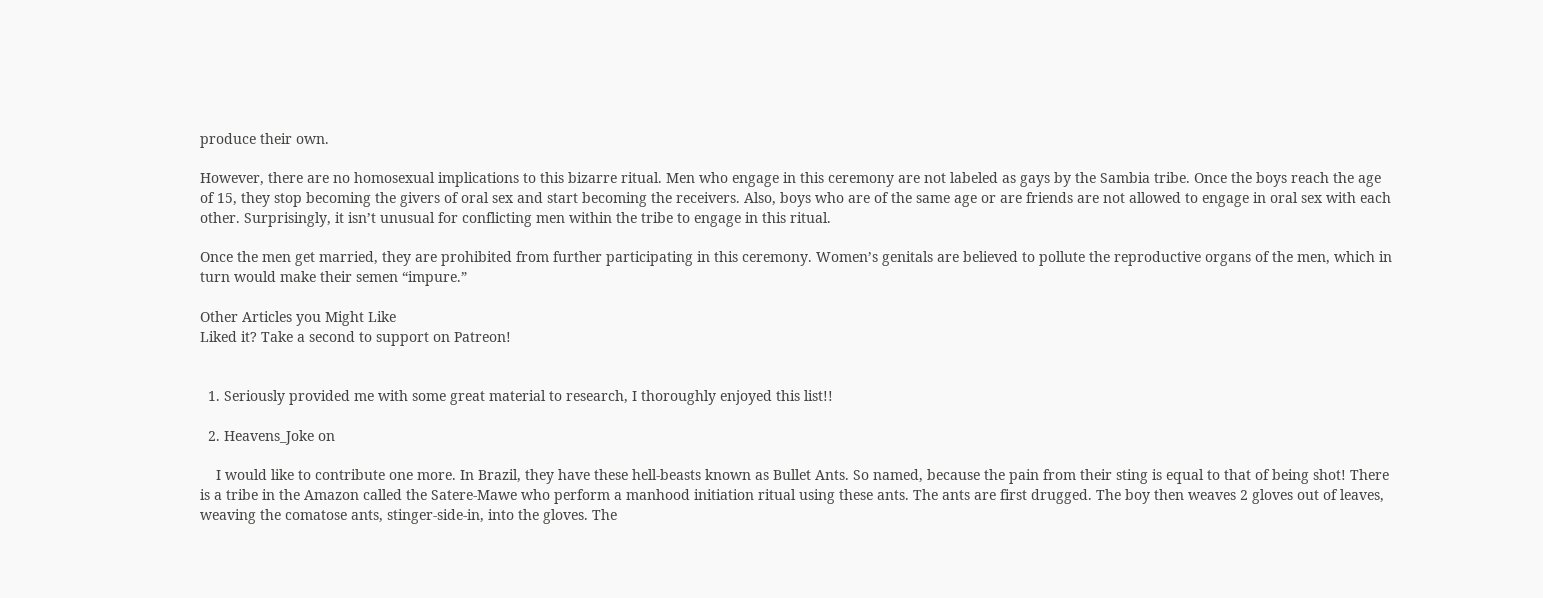produce their own.

However, there are no homosexual implications to this bizarre ritual. Men who engage in this ceremony are not labeled as gays by the Sambia tribe. Once the boys reach the age of 15, they stop becoming the givers of oral sex and start becoming the receivers. Also, boys who are of the same age or are friends are not allowed to engage in oral sex with each other. Surprisingly, it isn’t unusual for conflicting men within the tribe to engage in this ritual.

Once the men get married, they are prohibited from further participating in this ceremony. Women’s genitals are believed to pollute the reproductive organs of the men, which in turn would make their semen “impure.”

Other Articles you Might Like
Liked it? Take a second to support on Patreon!


  1. Seriously provided me with some great material to research, I thoroughly enjoyed this list!!

  2. Heavens_Joke on

    I would like to contribute one more. In Brazil, they have these hell-beasts known as Bullet Ants. So named, because the pain from their sting is equal to that of being shot! There is a tribe in the Amazon called the Satere-Mawe who perform a manhood initiation ritual using these ants. The ants are first drugged. The boy then weaves 2 gloves out of leaves, weaving the comatose ants, stinger-side-in, into the gloves. The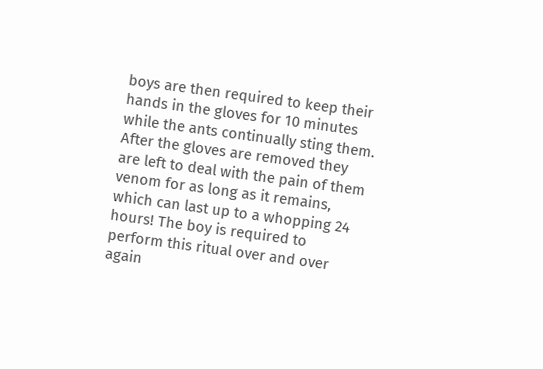boys are then required to keep their hands in the gloves for 10 minutes while the ants continually sting them. After the gloves are removed they are left to deal with the pain of them venom for as long as it remains, which can last up to a whopping 24 hours! The boy is required to perform this ritual over and over again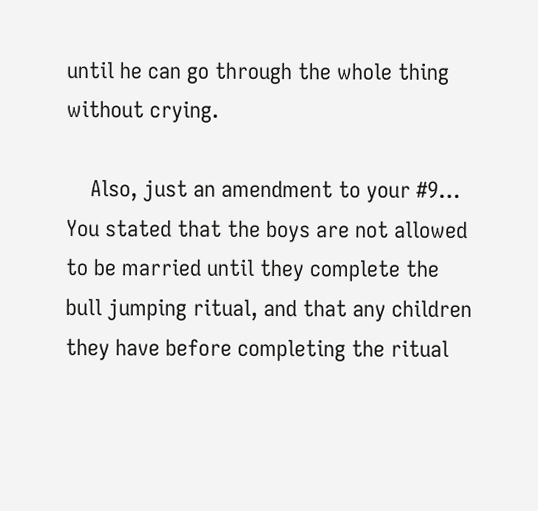until he can go through the whole thing without crying.

    Also, just an amendment to your #9… You stated that the boys are not allowed to be married until they complete the bull jumping ritual, and that any children they have before completing the ritual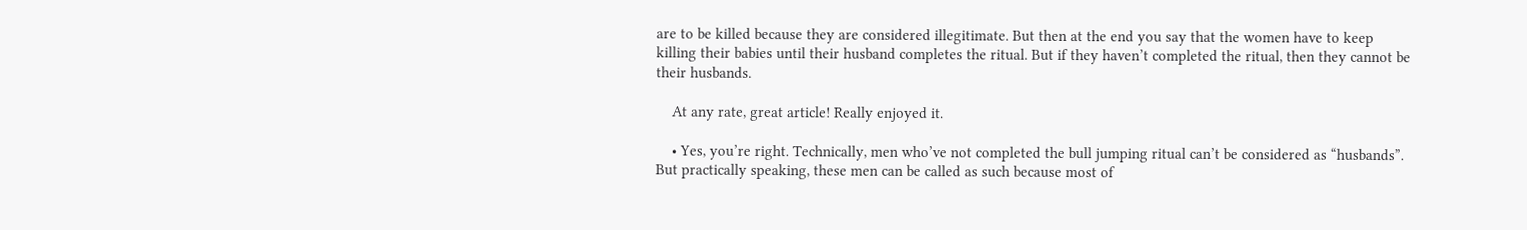are to be killed because they are considered illegitimate. But then at the end you say that the women have to keep killing their babies until their husband completes the ritual. But if they haven’t completed the ritual, then they cannot be their husbands.

    At any rate, great article! Really enjoyed it.

    • Yes, you’re right. Technically, men who’ve not completed the bull jumping ritual can’t be considered as “husbands”. But practically speaking, these men can be called as such because most of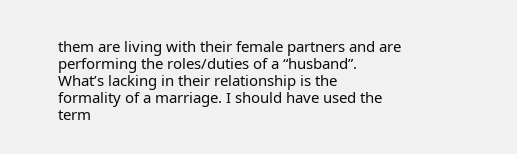them are living with their female partners and are performing the roles/duties of a “husband”. What’s lacking in their relationship is the formality of a marriage. I should have used the term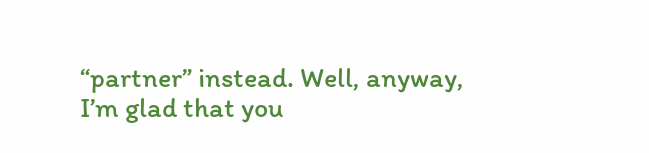“partner” instead. Well, anyway, I’m glad that you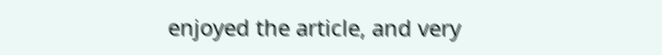enjoyed the article, and very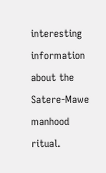interesting information about the Satere-Mawe manhood ritual.